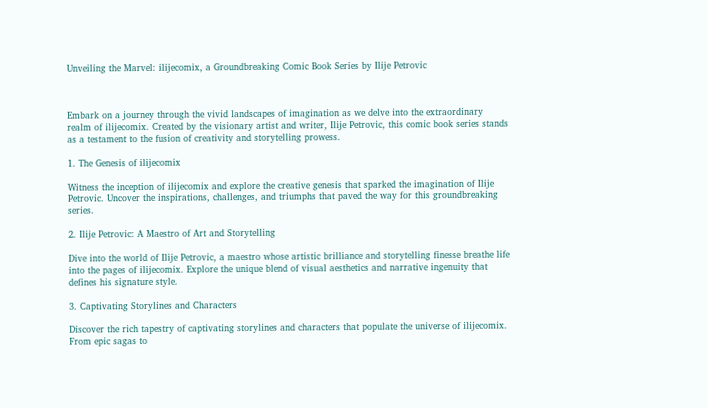Unveiling the Marvel: ilijecomix, a Groundbreaking Comic Book Series by Ilije Petrovic



Embark on a journey through the vivid landscapes of imagination as we delve into the extraordinary realm of ilijecomix. Created by the visionary artist and writer, Ilije Petrovic, this comic book series stands as a testament to the fusion of creativity and storytelling prowess.

1. The Genesis of ilijecomix

Witness the inception of ilijecomix and explore the creative genesis that sparked the imagination of Ilije Petrovic. Uncover the inspirations, challenges, and triumphs that paved the way for this groundbreaking series.

2. Ilije Petrovic: A Maestro of Art and Storytelling

Dive into the world of Ilije Petrovic, a maestro whose artistic brilliance and storytelling finesse breathe life into the pages of ilijecomix. Explore the unique blend of visual aesthetics and narrative ingenuity that defines his signature style.

3. Captivating Storylines and Characters

Discover the rich tapestry of captivating storylines and characters that populate the universe of ilijecomix. From epic sagas to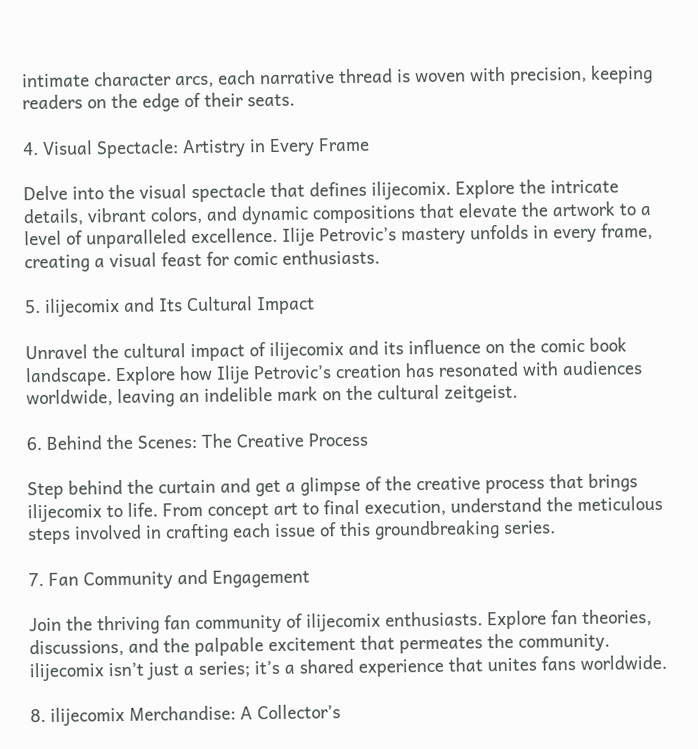intimate character arcs, each narrative thread is woven with precision, keeping readers on the edge of their seats.

4. Visual Spectacle: Artistry in Every Frame

Delve into the visual spectacle that defines ilijecomix. Explore the intricate details, vibrant colors, and dynamic compositions that elevate the artwork to a level of unparalleled excellence. Ilije Petrovic’s mastery unfolds in every frame, creating a visual feast for comic enthusiasts.

5. ilijecomix and Its Cultural Impact

Unravel the cultural impact of ilijecomix and its influence on the comic book landscape. Explore how Ilije Petrovic’s creation has resonated with audiences worldwide, leaving an indelible mark on the cultural zeitgeist.

6. Behind the Scenes: The Creative Process

Step behind the curtain and get a glimpse of the creative process that brings ilijecomix to life. From concept art to final execution, understand the meticulous steps involved in crafting each issue of this groundbreaking series.

7. Fan Community and Engagement

Join the thriving fan community of ilijecomix enthusiasts. Explore fan theories, discussions, and the palpable excitement that permeates the community. ilijecomix isn’t just a series; it’s a shared experience that unites fans worldwide.

8. ilijecomix Merchandise: A Collector’s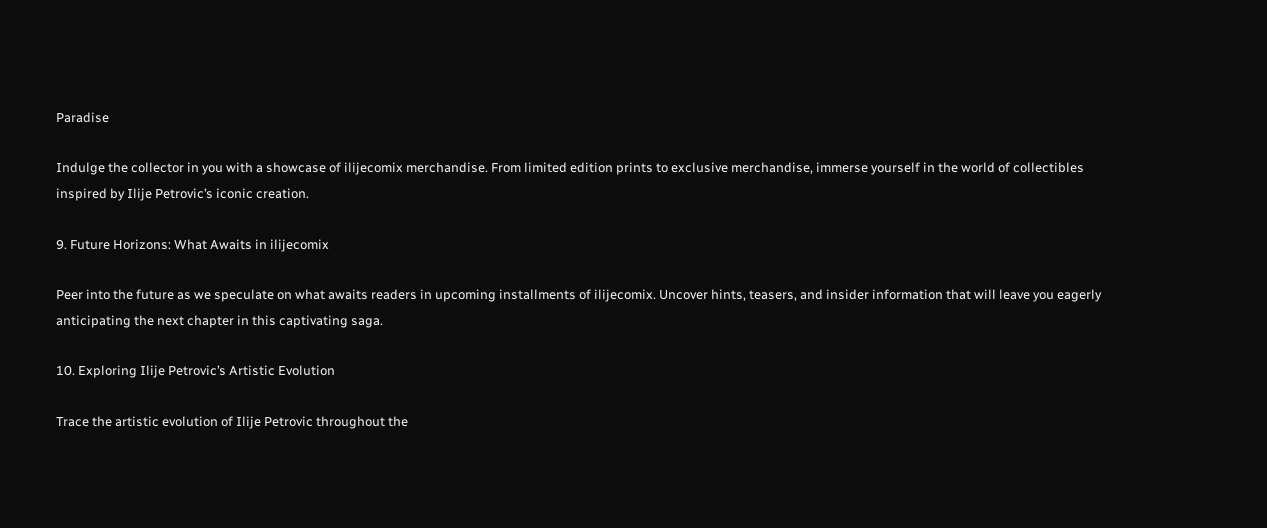Paradise

Indulge the collector in you with a showcase of ilijecomix merchandise. From limited edition prints to exclusive merchandise, immerse yourself in the world of collectibles inspired by Ilije Petrovic’s iconic creation.

9. Future Horizons: What Awaits in ilijecomix

Peer into the future as we speculate on what awaits readers in upcoming installments of ilijecomix. Uncover hints, teasers, and insider information that will leave you eagerly anticipating the next chapter in this captivating saga.

10. Exploring Ilije Petrovic’s Artistic Evolution

Trace the artistic evolution of Ilije Petrovic throughout the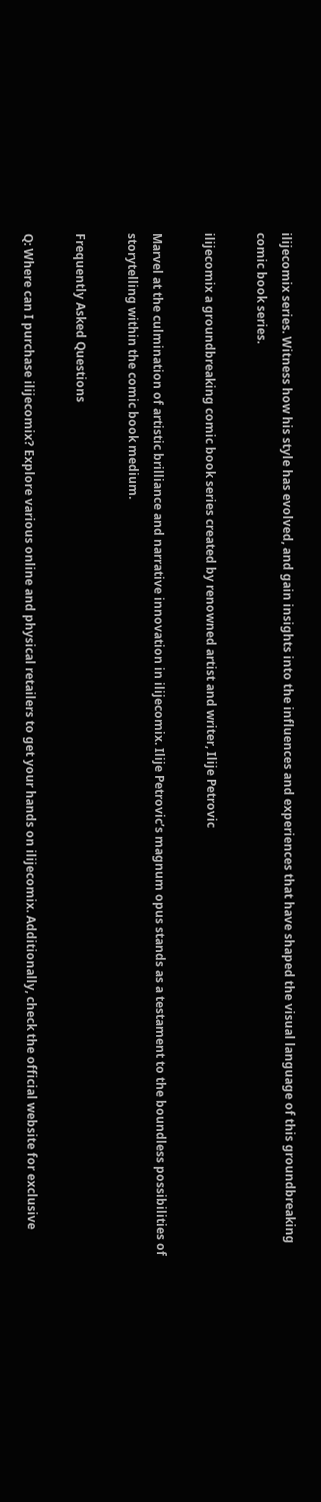ilijecomix series. Witness how his style has evolved, and gain insights into the influences and experiences that have shaped the visual language of this groundbreaking comic book series.

ilijecomix a groundbreaking comic book series created by renowned artist and writer, Ilije Petrovic

Marvel at the culmination of artistic brilliance and narrative innovation in ilijecomix. Ilije Petrovic’s magnum opus stands as a testament to the boundless possibilities of storytelling within the comic book medium.

Frequently Asked Questions

Q: Where can I purchase ilijecomix? Explore various online and physical retailers to get your hands on ilijecomix. Additionally, check the official website for exclusive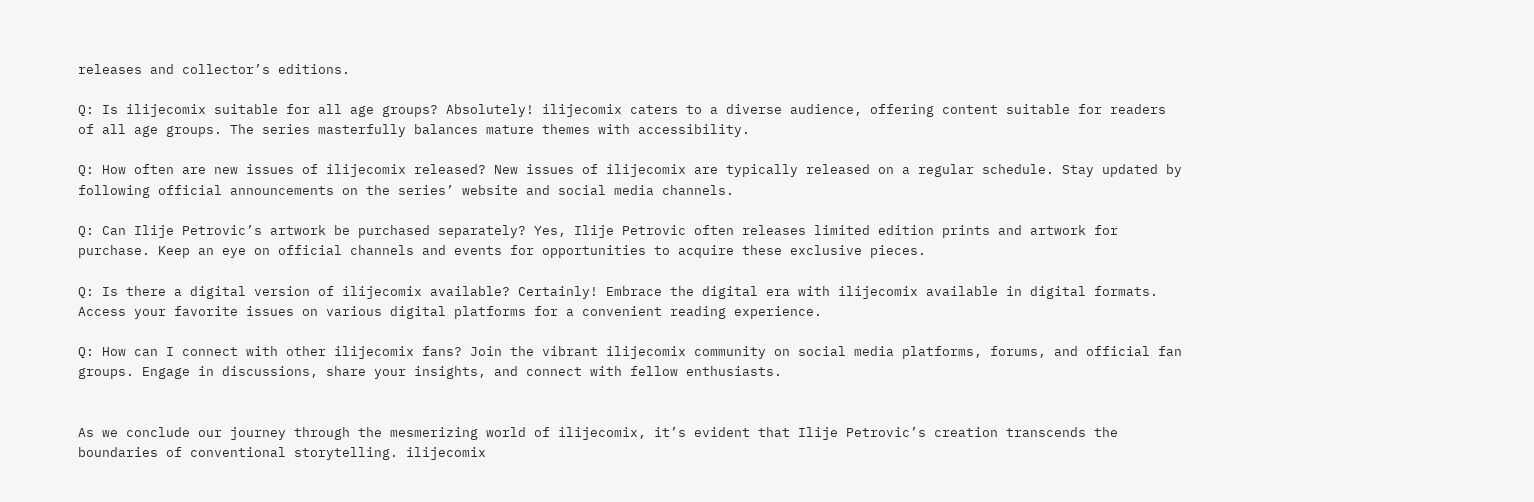releases and collector’s editions.

Q: Is ilijecomix suitable for all age groups? Absolutely! ilijecomix caters to a diverse audience, offering content suitable for readers of all age groups. The series masterfully balances mature themes with accessibility.

Q: How often are new issues of ilijecomix released? New issues of ilijecomix are typically released on a regular schedule. Stay updated by following official announcements on the series’ website and social media channels.

Q: Can Ilije Petrovic’s artwork be purchased separately? Yes, Ilije Petrovic often releases limited edition prints and artwork for purchase. Keep an eye on official channels and events for opportunities to acquire these exclusive pieces.

Q: Is there a digital version of ilijecomix available? Certainly! Embrace the digital era with ilijecomix available in digital formats. Access your favorite issues on various digital platforms for a convenient reading experience.

Q: How can I connect with other ilijecomix fans? Join the vibrant ilijecomix community on social media platforms, forums, and official fan groups. Engage in discussions, share your insights, and connect with fellow enthusiasts.


As we conclude our journey through the mesmerizing world of ilijecomix, it’s evident that Ilije Petrovic’s creation transcends the boundaries of conventional storytelling. ilijecomix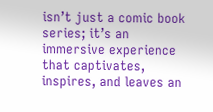isn’t just a comic book series; it’s an immersive experience that captivates, inspires, and leaves an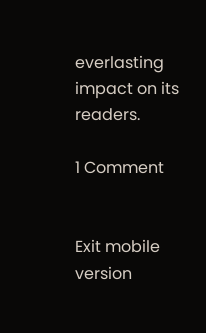everlasting impact on its readers.

1 Comment


Exit mobile version